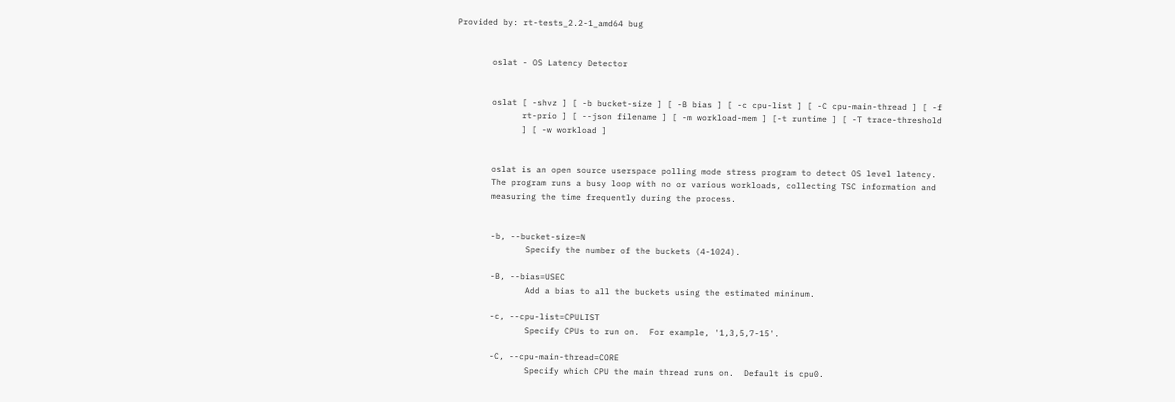Provided by: rt-tests_2.2-1_amd64 bug


       oslat - OS Latency Detector


       oslat [ -shvz ] [ -b bucket-size ] [ -B bias ] [ -c cpu-list ] [ -C cpu-main-thread ] [ -f
             rt-prio ] [ --json filename ] [ -m workload-mem ] [-t runtime ] [ -T trace-threshold
             ] [ -w workload ]


       oslat is an open source userspace polling mode stress program to detect OS level latency.
       The program runs a busy loop with no or various workloads, collecting TSC information and
       measuring the time frequently during the process.


       -b, --bucket-size=N
              Specify the number of the buckets (4-1024).

       -B, --bias=USEC
              Add a bias to all the buckets using the estimated mininum.

       -c, --cpu-list=CPULIST
              Specify CPUs to run on.  For example, '1,3,5,7-15'.

       -C, --cpu-main-thread=CORE
              Specify which CPU the main thread runs on.  Default is cpu0.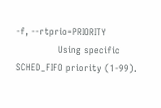-f, --rtprio=PRIORITY
              Using specific SCHED_FIFO priority (1-99).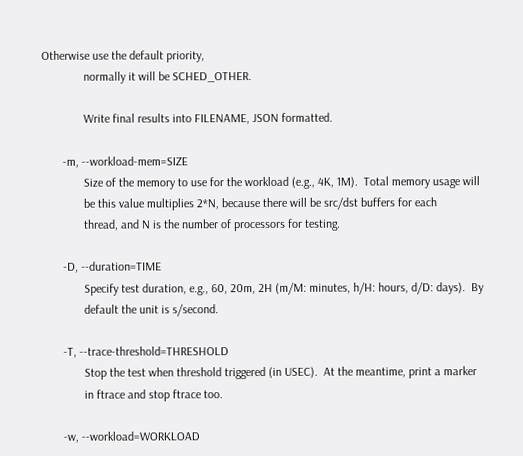Otherwise use the default priority,
              normally it will be SCHED_OTHER.

              Write final results into FILENAME, JSON formatted.

       -m, --workload-mem=SIZE
              Size of the memory to use for the workload (e.g., 4K, 1M).  Total memory usage will
              be this value multiplies 2*N, because there will be src/dst buffers for each
              thread, and N is the number of processors for testing.

       -D, --duration=TIME
              Specify test duration, e.g., 60, 20m, 2H (m/M: minutes, h/H: hours, d/D: days).  By
              default the unit is s/second.

       -T, --trace-threshold=THRESHOLD
              Stop the test when threshold triggered (in USEC).  At the meantime, print a marker
              in ftrace and stop ftrace too.

       -w, --workload=WORKLOAD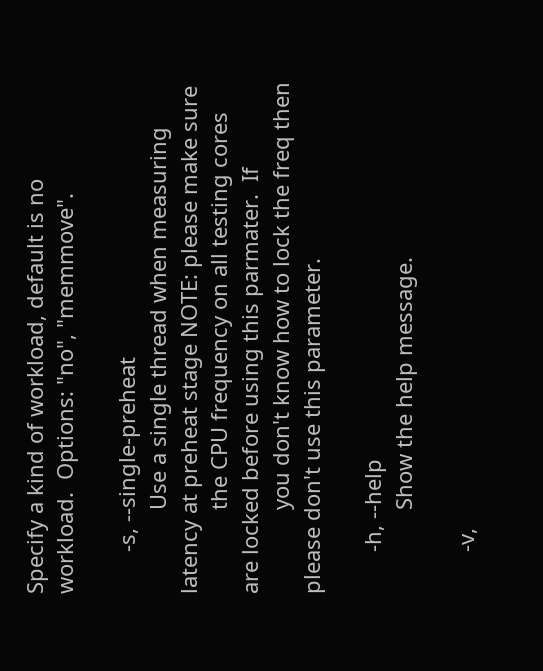Specify a kind of workload, default is no workload.  Options: "no", "memmove".

       -s, --single-preheat
              Use a single thread when measuring latency at preheat stage NOTE: please make sure
              the CPU frequency on all testing cores are locked before using this parmater.  If
              you don't know how to lock the freq then please don't use this parameter.

       -h, --help
              Show the help message.

       -v,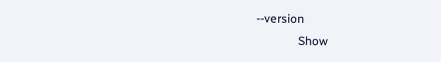--version
              Show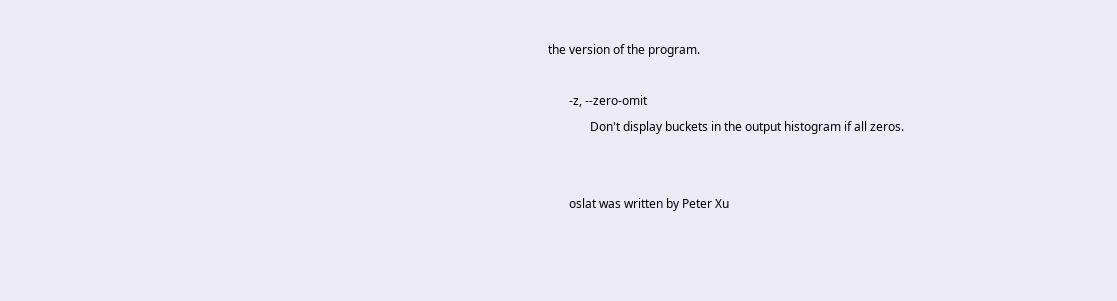the version of the program.

       -z, --zero-omit
              Don't display buckets in the output histogram if all zeros.


       oslat was written by Peter Xu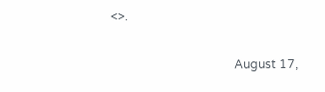<>.

                                         August 17,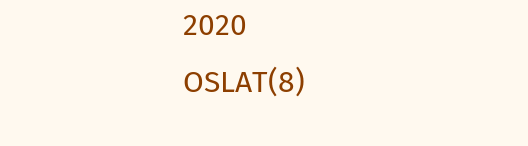2020                                 OSLAT(8)